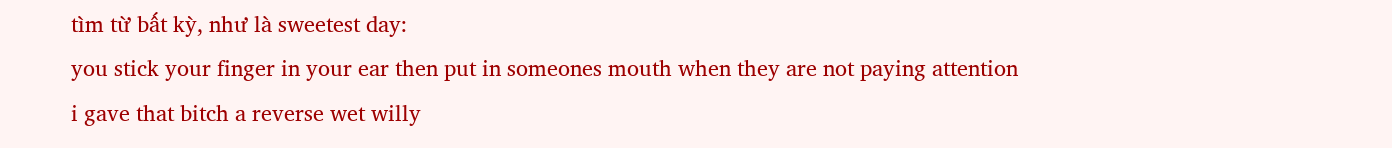tìm từ bất kỳ, như là sweetest day:
you stick your finger in your ear then put in someones mouth when they are not paying attention
i gave that bitch a reverse wet willy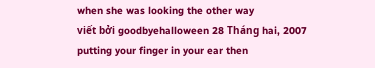when she was looking the other way
viết bởi goodbyehalloween 28 Tháng hai, 2007
putting your finger in your ear then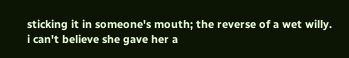sticking it in someone's mouth; the reverse of a wet willy.
i can't believe she gave her a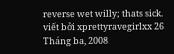reverse wet willy; thats sick.
viết bởi xprettyravegirlxx 26 Tháng ba, 2008